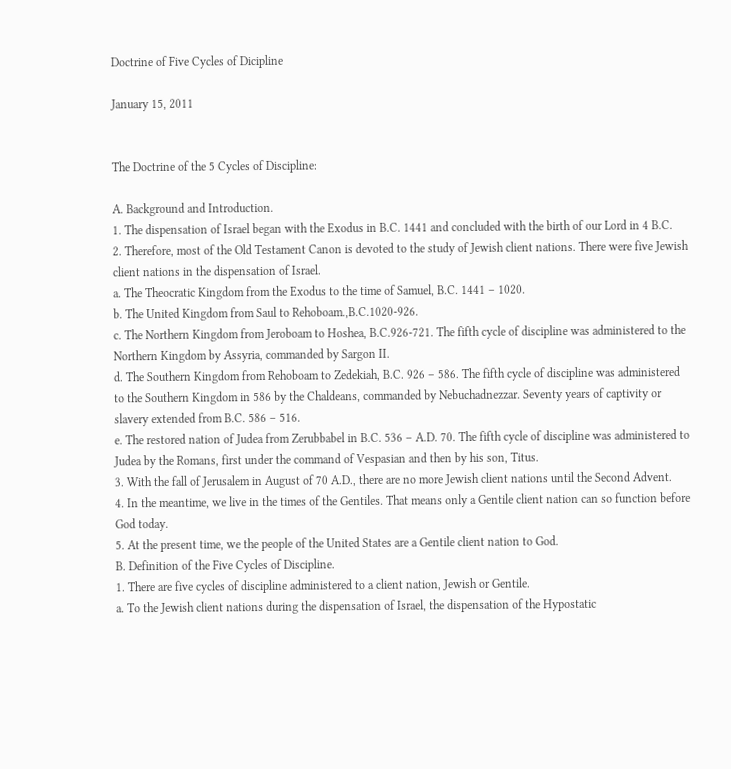Doctrine of Five Cycles of Dicipline

January 15, 2011


The Doctrine of the 5 Cycles of Discipline:

A. Background and Introduction.
1. The dispensation of Israel began with the Exodus in B.C. 1441 and concluded with the birth of our Lord in 4 B.C.
2. Therefore, most of the Old Testament Canon is devoted to the study of Jewish client nations. There were five Jewish client nations in the dispensation of Israel.
a. The Theocratic Kingdom from the Exodus to the time of Samuel, B.C. 1441 – 1020.
b. The United Kingdom from Saul to Rehoboam.,B.C.1020-926.
c. The Northern Kingdom from Jeroboam to Hoshea, B.C.926-721. The fifth cycle of discipline was administered to the Northern Kingdom by Assyria, commanded by Sargon II.
d. The Southern Kingdom from Rehoboam to Zedekiah, B.C. 926 – 586. The fifth cycle of discipline was administered to the Southern Kingdom in 586 by the Chaldeans, commanded by Nebuchadnezzar. Seventy years of captivity or slavery extended from B.C. 586 – 516.
e. The restored nation of Judea from Zerubbabel in B.C. 536 – A.D. 70. The fifth cycle of discipline was administered to Judea by the Romans, first under the command of Vespasian and then by his son, Titus.
3. With the fall of Jerusalem in August of 70 A.D., there are no more Jewish client nations until the Second Advent.
4. In the meantime, we live in the times of the Gentiles. That means only a Gentile client nation can so function before God today.
5. At the present time, we the people of the United States are a Gentile client nation to God.
B. Definition of the Five Cycles of Discipline.
1. There are five cycles of discipline administered to a client nation, Jewish or Gentile.
a. To the Jewish client nations during the dispensation of Israel, the dispensation of the Hypostatic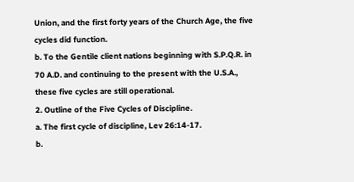Union, and the first forty years of the Church Age, the five cycles did function.
b. To the Gentile client nations beginning with S.P.Q.R. in 70 A.D. and continuing to the present with the U.S.A., these five cycles are still operational.
2. Outline of the Five Cycles of Discipline.
a. The first cycle of discipline, Lev 26:14-17.
b.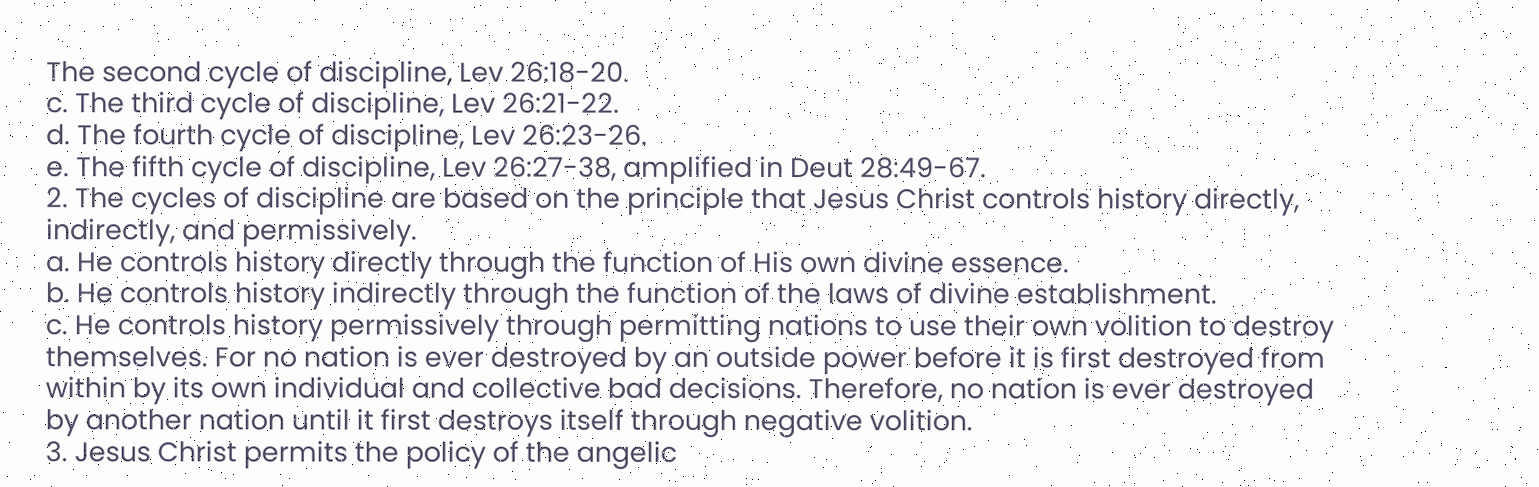The second cycle of discipline, Lev 26:18-20.
c. The third cycle of discipline, Lev 26:21-22.
d. The fourth cycle of discipline, Lev 26:23-26.
e. The fifth cycle of discipline, Lev 26:27-38, amplified in Deut 28:49-67.
2. The cycles of discipline are based on the principle that Jesus Christ controls history directly, indirectly, and permissively.
a. He controls history directly through the function of His own divine essence.
b. He controls history indirectly through the function of the laws of divine establishment.
c. He controls history permissively through permitting nations to use their own volition to destroy themselves. For no nation is ever destroyed by an outside power before it is first destroyed from within by its own individual and collective bad decisions. Therefore, no nation is ever destroyed by another nation until it first destroys itself through negative volition.
3. Jesus Christ permits the policy of the angelic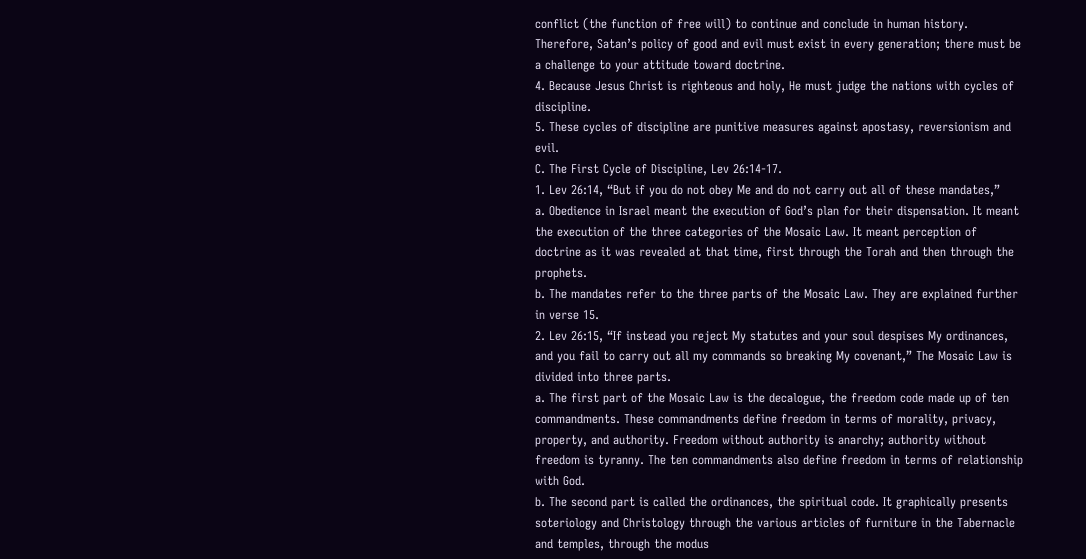conflict (the function of free will) to continue and conclude in human history. Therefore, Satan’s policy of good and evil must exist in every generation; there must be a challenge to your attitude toward doctrine.
4. Because Jesus Christ is righteous and holy, He must judge the nations with cycles of discipline.
5. These cycles of discipline are punitive measures against apostasy, reversionism and evil.
C. The First Cycle of Discipline, Lev 26:14-17.
1. Lev 26:14, “But if you do not obey Me and do not carry out all of these mandates,”
a. Obedience in Israel meant the execution of God’s plan for their dispensation. It meant the execution of the three categories of the Mosaic Law. It meant perception of doctrine as it was revealed at that time, first through the Torah and then through the prophets.
b. The mandates refer to the three parts of the Mosaic Law. They are explained further in verse 15.
2. Lev 26:15, “If instead you reject My statutes and your soul despises My ordinances, and you fail to carry out all my commands so breaking My covenant,” The Mosaic Law is divided into three parts.
a. The first part of the Mosaic Law is the decalogue, the freedom code made up of ten commandments. These commandments define freedom in terms of morality, privacy, property, and authority. Freedom without authority is anarchy; authority without freedom is tyranny. The ten commandments also define freedom in terms of relationship with God.
b. The second part is called the ordinances, the spiritual code. It graphically presents soteriology and Christology through the various articles of furniture in the Tabernacle and temples, through the modus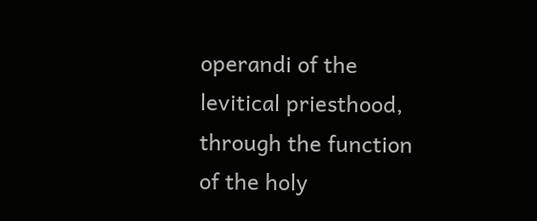operandi of the levitical priesthood, through the function of the holy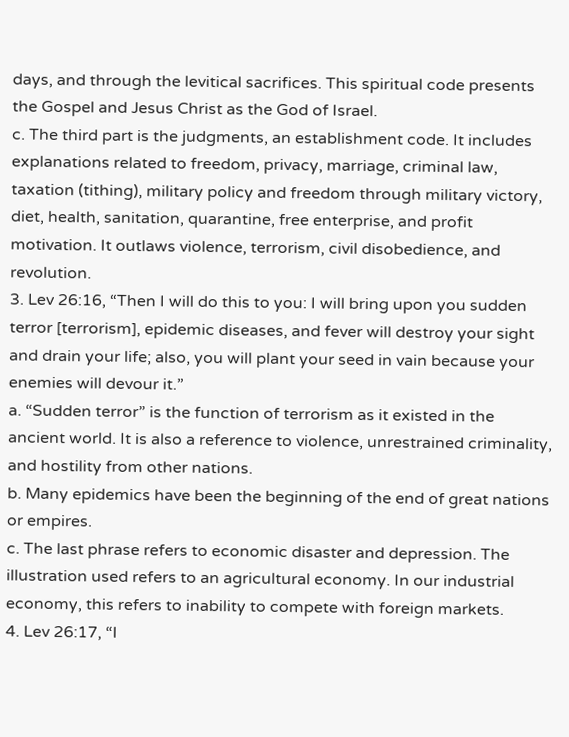days, and through the levitical sacrifices. This spiritual code presents the Gospel and Jesus Christ as the God of Israel.
c. The third part is the judgments, an establishment code. It includes explanations related to freedom, privacy, marriage, criminal law, taxation (tithing), military policy and freedom through military victory, diet, health, sanitation, quarantine, free enterprise, and profit motivation. It outlaws violence, terrorism, civil disobedience, and revolution.
3. Lev 26:16, “Then I will do this to you: I will bring upon you sudden terror [terrorism], epidemic diseases, and fever will destroy your sight and drain your life; also, you will plant your seed in vain because your enemies will devour it.”
a. “Sudden terror” is the function of terrorism as it existed in the ancient world. It is also a reference to violence, unrestrained criminality, and hostility from other nations.
b. Many epidemics have been the beginning of the end of great nations or empires.
c. The last phrase refers to economic disaster and depression. The illustration used refers to an agricultural economy. In our industrial economy, this refers to inability to compete with foreign markets.
4. Lev 26:17, “I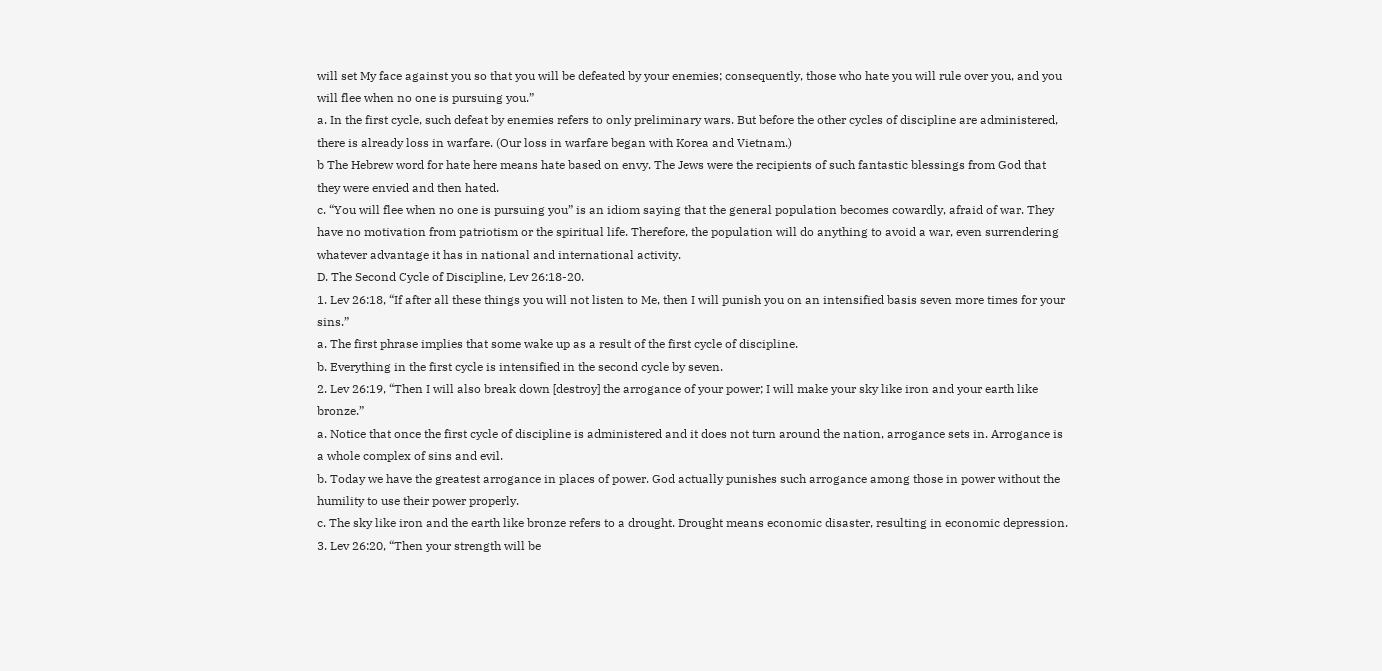will set My face against you so that you will be defeated by your enemies; consequently, those who hate you will rule over you, and you will flee when no one is pursuing you.”
a. In the first cycle, such defeat by enemies refers to only preliminary wars. But before the other cycles of discipline are administered, there is already loss in warfare. (Our loss in warfare began with Korea and Vietnam.)
b The Hebrew word for hate here means hate based on envy. The Jews were the recipients of such fantastic blessings from God that they were envied and then hated.
c. “You will flee when no one is pursuing you” is an idiom saying that the general population becomes cowardly, afraid of war. They have no motivation from patriotism or the spiritual life. Therefore, the population will do anything to avoid a war, even surrendering whatever advantage it has in national and international activity.
D. The Second Cycle of Discipline, Lev 26:18-20.
1. Lev 26:18, “If after all these things you will not listen to Me, then I will punish you on an intensified basis seven more times for your sins.”
a. The first phrase implies that some wake up as a result of the first cycle of discipline.
b. Everything in the first cycle is intensified in the second cycle by seven.
2. Lev 26:19, “Then I will also break down [destroy] the arrogance of your power; I will make your sky like iron and your earth like bronze.”
a. Notice that once the first cycle of discipline is administered and it does not turn around the nation, arrogance sets in. Arrogance is a whole complex of sins and evil.
b. Today we have the greatest arrogance in places of power. God actually punishes such arrogance among those in power without the humility to use their power properly.
c. The sky like iron and the earth like bronze refers to a drought. Drought means economic disaster, resulting in economic depression.
3. Lev 26:20, “Then your strength will be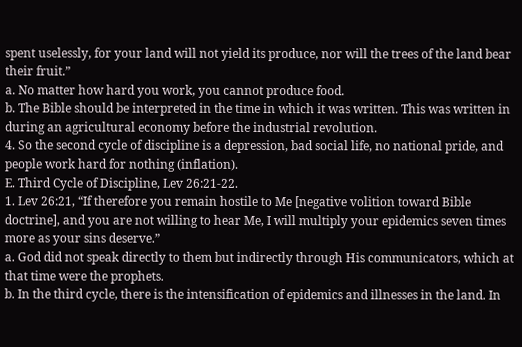spent uselessly, for your land will not yield its produce, nor will the trees of the land bear their fruit.”
a. No matter how hard you work, you cannot produce food.
b. The Bible should be interpreted in the time in which it was written. This was written in during an agricultural economy before the industrial revolution.
4. So the second cycle of discipline is a depression, bad social life, no national pride, and people work hard for nothing (inflation).
E. Third Cycle of Discipline, Lev 26:21-22.
1. Lev 26:21, “If therefore you remain hostile to Me [negative volition toward Bible doctrine], and you are not willing to hear Me, I will multiply your epidemics seven times more as your sins deserve.”
a. God did not speak directly to them but indirectly through His communicators, which at that time were the prophets.
b. In the third cycle, there is the intensification of epidemics and illnesses in the land. In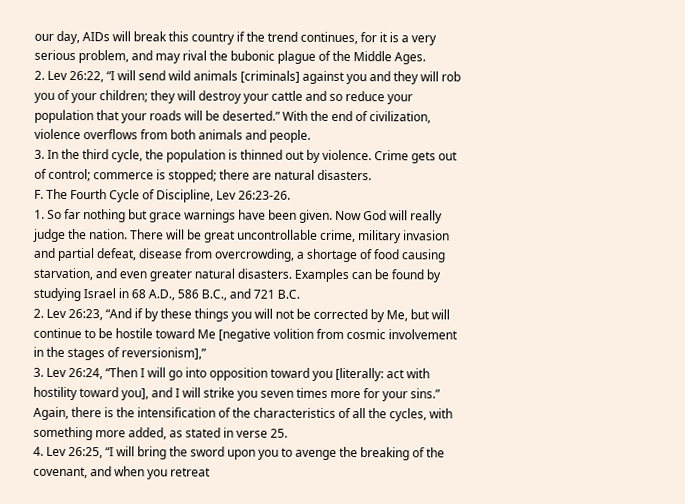our day, AIDs will break this country if the trend continues, for it is a very serious problem, and may rival the bubonic plague of the Middle Ages.
2. Lev 26:22, “I will send wild animals [criminals] against you and they will rob you of your children; they will destroy your cattle and so reduce your population that your roads will be deserted.” With the end of civilization, violence overflows from both animals and people.
3. In the third cycle, the population is thinned out by violence. Crime gets out of control; commerce is stopped; there are natural disasters.
F. The Fourth Cycle of Discipline, Lev 26:23-26.
1. So far nothing but grace warnings have been given. Now God will really judge the nation. There will be great uncontrollable crime, military invasion and partial defeat, disease from overcrowding, a shortage of food causing starvation, and even greater natural disasters. Examples can be found by studying Israel in 68 A.D., 586 B.C., and 721 B.C.
2. Lev 26:23, “And if by these things you will not be corrected by Me, but will continue to be hostile toward Me [negative volition from cosmic involvement in the stages of reversionism],”
3. Lev 26:24, “Then I will go into opposition toward you [literally: act with hostility toward you], and I will strike you seven times more for your sins.” Again, there is the intensification of the characteristics of all the cycles, with something more added, as stated in verse 25.
4. Lev 26:25, “I will bring the sword upon you to avenge the breaking of the covenant, and when you retreat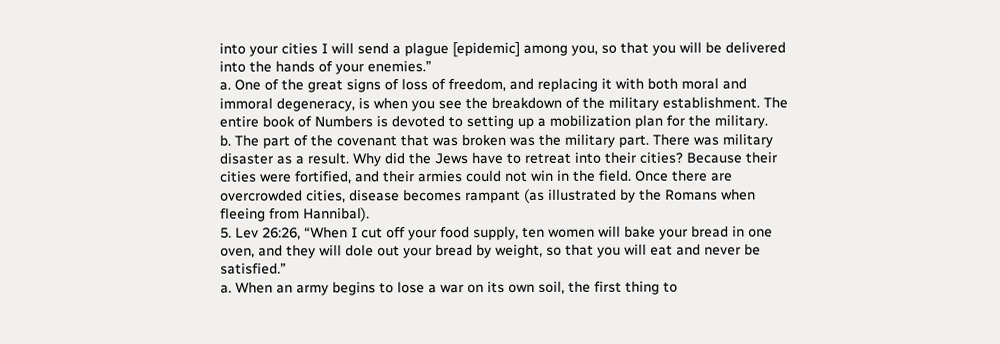into your cities I will send a plague [epidemic] among you, so that you will be delivered into the hands of your enemies.”
a. One of the great signs of loss of freedom, and replacing it with both moral and immoral degeneracy, is when you see the breakdown of the military establishment. The entire book of Numbers is devoted to setting up a mobilization plan for the military.
b. The part of the covenant that was broken was the military part. There was military disaster as a result. Why did the Jews have to retreat into their cities? Because their cities were fortified, and their armies could not win in the field. Once there are overcrowded cities, disease becomes rampant (as illustrated by the Romans when fleeing from Hannibal).
5. Lev 26:26, “When I cut off your food supply, ten women will bake your bread in one oven, and they will dole out your bread by weight, so that you will eat and never be satisfied.”
a. When an army begins to lose a war on its own soil, the first thing to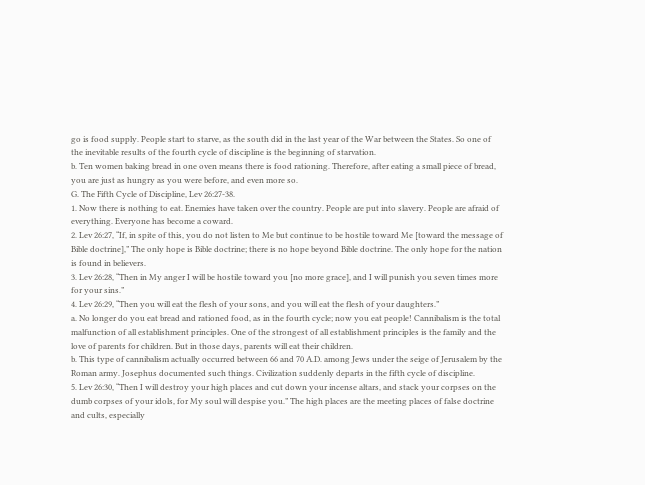go is food supply. People start to starve, as the south did in the last year of the War between the States. So one of the inevitable results of the fourth cycle of discipline is the beginning of starvation.
b. Ten women baking bread in one oven means there is food rationing. Therefore, after eating a small piece of bread, you are just as hungry as you were before, and even more so.
G. The Fifth Cycle of Discipline, Lev 26:27-38.
1. Now there is nothing to eat. Enemies have taken over the country. People are put into slavery. People are afraid of everything. Everyone has become a coward.
2. Lev 26:27, “If, in spite of this, you do not listen to Me but continue to be hostile toward Me [toward the message of Bible doctrine],” The only hope is Bible doctrine; there is no hope beyond Bible doctrine. The only hope for the nation is found in believers.
3. Lev 26:28, “Then in My anger I will be hostile toward you [no more grace], and I will punish you seven times more for your sins.”
4. Lev 26:29, “Then you will eat the flesh of your sons, and you will eat the flesh of your daughters.”
a. No longer do you eat bread and rationed food, as in the fourth cycle; now you eat people! Cannibalism is the total malfunction of all establishment principles. One of the strongest of all establishment principles is the family and the love of parents for children. But in those days, parents will eat their children.
b. This type of cannibalism actually occurred between 66 and 70 A.D. among Jews under the seige of Jerusalem by the Roman army. Josephus documented such things. Civilization suddenly departs in the fifth cycle of discipline.
5. Lev 26:30, “Then I will destroy your high places and cut down your incense altars, and stack your corpses on the dumb corpses of your idols, for My soul will despise you.” The high places are the meeting places of false doctrine and cults, especially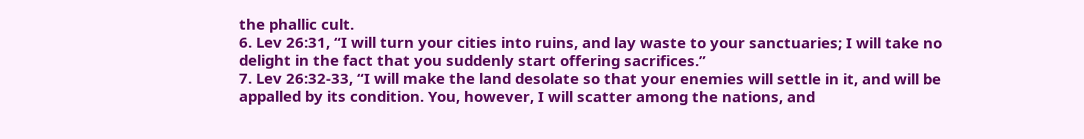the phallic cult.
6. Lev 26:31, “I will turn your cities into ruins, and lay waste to your sanctuaries; I will take no delight in the fact that you suddenly start offering sacrifices.”
7. Lev 26:32-33, “I will make the land desolate so that your enemies will settle in it, and will be appalled by its condition. You, however, I will scatter among the nations, and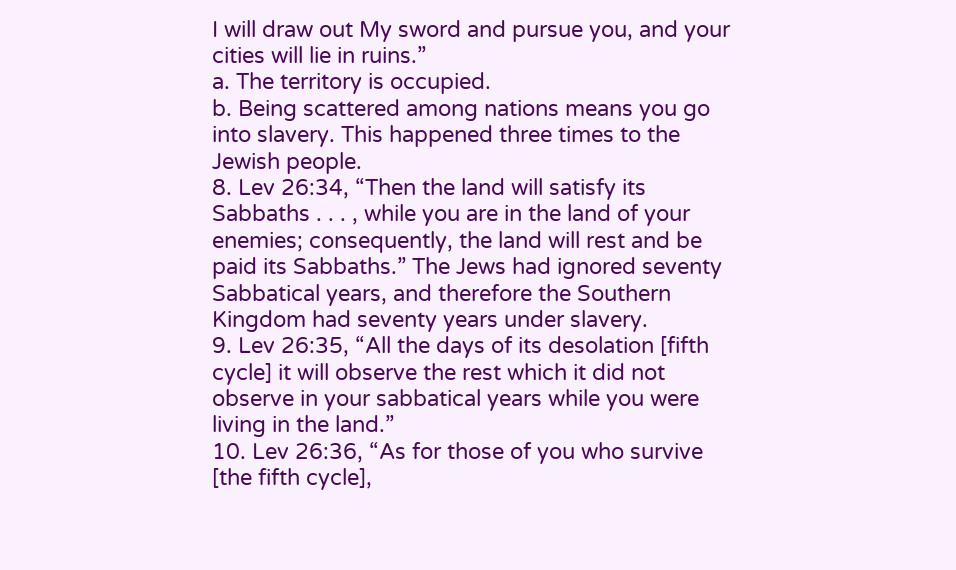I will draw out My sword and pursue you, and your cities will lie in ruins.”
a. The territory is occupied.
b. Being scattered among nations means you go into slavery. This happened three times to the Jewish people.
8. Lev 26:34, “Then the land will satisfy its Sabbaths . . . , while you are in the land of your enemies; consequently, the land will rest and be paid its Sabbaths.” The Jews had ignored seventy Sabbatical years, and therefore the Southern Kingdom had seventy years under slavery.
9. Lev 26:35, “All the days of its desolation [fifth cycle] it will observe the rest which it did not observe in your sabbatical years while you were living in the land.”
10. Lev 26:36, “As for those of you who survive [the fifth cycle],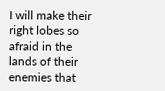I will make their right lobes so afraid in the lands of their enemies that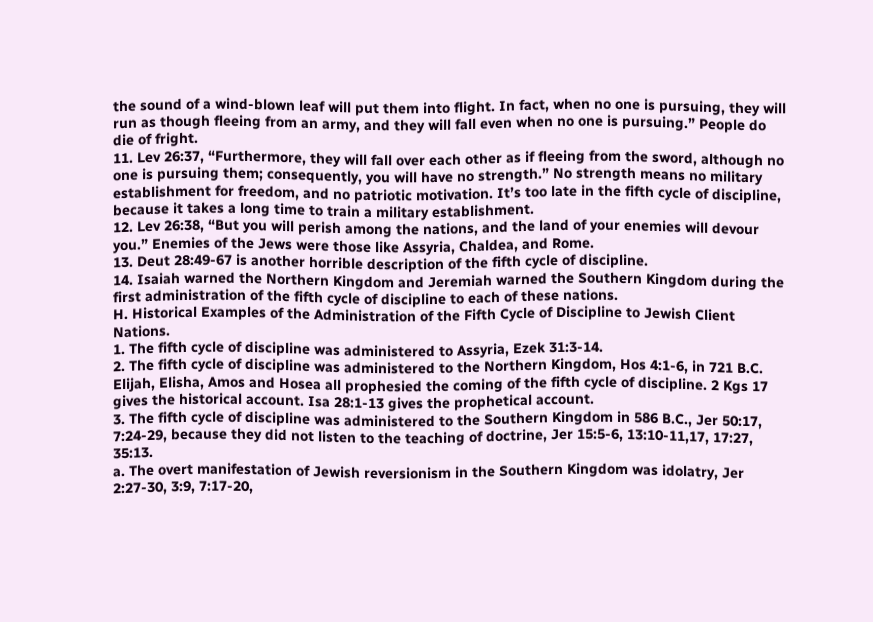the sound of a wind-blown leaf will put them into flight. In fact, when no one is pursuing, they will run as though fleeing from an army, and they will fall even when no one is pursuing.” People do die of fright.
11. Lev 26:37, “Furthermore, they will fall over each other as if fleeing from the sword, although no one is pursuing them; consequently, you will have no strength.” No strength means no military establishment for freedom, and no patriotic motivation. It’s too late in the fifth cycle of discipline, because it takes a long time to train a military establishment.
12. Lev 26:38, “But you will perish among the nations, and the land of your enemies will devour you.” Enemies of the Jews were those like Assyria, Chaldea, and Rome.
13. Deut 28:49-67 is another horrible description of the fifth cycle of discipline.
14. Isaiah warned the Northern Kingdom and Jeremiah warned the Southern Kingdom during the first administration of the fifth cycle of discipline to each of these nations.
H. Historical Examples of the Administration of the Fifth Cycle of Discipline to Jewish Client Nations.
1. The fifth cycle of discipline was administered to Assyria, Ezek 31:3-14.
2. The fifth cycle of discipline was administered to the Northern Kingdom, Hos 4:1-6, in 721 B.C. Elijah, Elisha, Amos and Hosea all prophesied the coming of the fifth cycle of discipline. 2 Kgs 17 gives the historical account. Isa 28:1-13 gives the prophetical account.
3. The fifth cycle of discipline was administered to the Southern Kingdom in 586 B.C., Jer 50:17, 7:24-29, because they did not listen to the teaching of doctrine, Jer 15:5-6, 13:10-11,17, 17:27, 35:13.
a. The overt manifestation of Jewish reversionism in the Southern Kingdom was idolatry, Jer 2:27-30, 3:9, 7:17-20,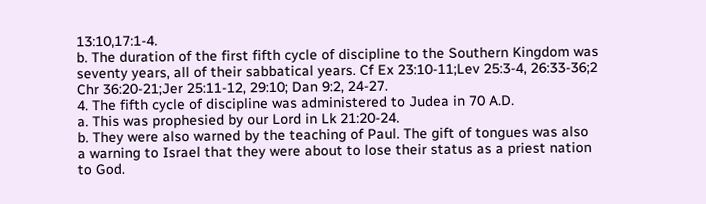13:10,17:1-4.
b. The duration of the first fifth cycle of discipline to the Southern Kingdom was seventy years, all of their sabbatical years. Cf Ex 23:10-11;Lev 25:3-4, 26:33-36;2 Chr 36:20-21;Jer 25:11-12, 29:10; Dan 9:2, 24-27.
4. The fifth cycle of discipline was administered to Judea in 70 A.D.
a. This was prophesied by our Lord in Lk 21:20-24.
b. They were also warned by the teaching of Paul. The gift of tongues was also a warning to Israel that they were about to lose their status as a priest nation to God.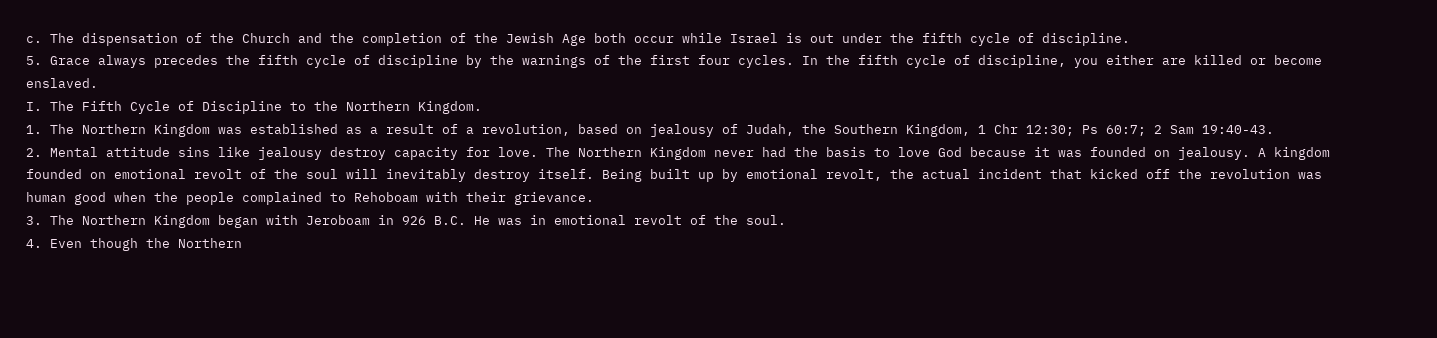c. The dispensation of the Church and the completion of the Jewish Age both occur while Israel is out under the fifth cycle of discipline.
5. Grace always precedes the fifth cycle of discipline by the warnings of the first four cycles. In the fifth cycle of discipline, you either are killed or become enslaved.
I. The Fifth Cycle of Discipline to the Northern Kingdom.
1. The Northern Kingdom was established as a result of a revolution, based on jealousy of Judah, the Southern Kingdom, 1 Chr 12:30; Ps 60:7; 2 Sam 19:40-43.
2. Mental attitude sins like jealousy destroy capacity for love. The Northern Kingdom never had the basis to love God because it was founded on jealousy. A kingdom founded on emotional revolt of the soul will inevitably destroy itself. Being built up by emotional revolt, the actual incident that kicked off the revolution was human good when the people complained to Rehoboam with their grievance.
3. The Northern Kingdom began with Jeroboam in 926 B.C. He was in emotional revolt of the soul.
4. Even though the Northern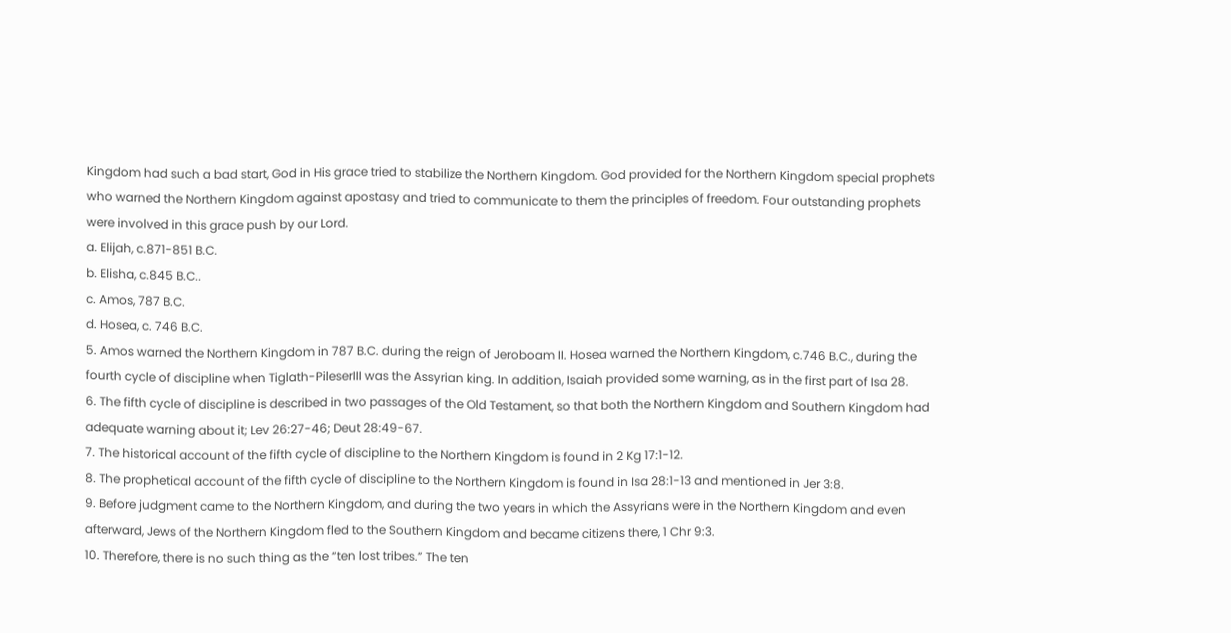Kingdom had such a bad start, God in His grace tried to stabilize the Northern Kingdom. God provided for the Northern Kingdom special prophets who warned the Northern Kingdom against apostasy and tried to communicate to them the principles of freedom. Four outstanding prophets were involved in this grace push by our Lord.
a. Elijah, c.871-851 B.C.
b. Elisha, c.845 B.C..
c. Amos, 787 B.C.
d. Hosea, c. 746 B.C.
5. Amos warned the Northern Kingdom in 787 B.C. during the reign of Jeroboam II. Hosea warned the Northern Kingdom, c.746 B.C., during the fourth cycle of discipline when Tiglath-PileserIII was the Assyrian king. In addition, Isaiah provided some warning, as in the first part of Isa 28.
6. The fifth cycle of discipline is described in two passages of the Old Testament, so that both the Northern Kingdom and Southern Kingdom had adequate warning about it; Lev 26:27-46; Deut 28:49-67.
7. The historical account of the fifth cycle of discipline to the Northern Kingdom is found in 2 Kg 17:1-12.
8. The prophetical account of the fifth cycle of discipline to the Northern Kingdom is found in Isa 28:1-13 and mentioned in Jer 3:8.
9. Before judgment came to the Northern Kingdom, and during the two years in which the Assyrians were in the Northern Kingdom and even afterward, Jews of the Northern Kingdom fled to the Southern Kingdom and became citizens there, 1 Chr 9:3.
10. Therefore, there is no such thing as the “ten lost tribes.” The ten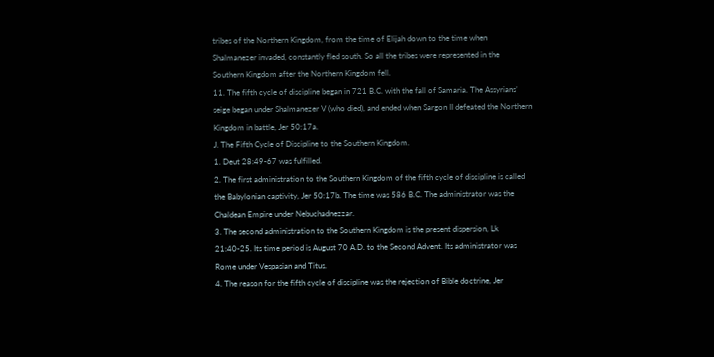tribes of the Northern Kingdom, from the time of Elijah down to the time when Shalmanezer invaded, constantly fled south. So all the tribes were represented in the Southern Kingdom after the Northern Kingdom fell.
11. The fifth cycle of discipline began in 721 B.C. with the fall of Samaria. The Assyrians’ seige began under Shalmanezer V (who died), and ended when Sargon II defeated the Northern Kingdom in battle, Jer 50:17a.
J. The Fifth Cycle of Discipline to the Southern Kingdom.
1. Deut 28:49-67 was fulfilled.
2. The first administration to the Southern Kingdom of the fifth cycle of discipline is called the Babylonian captivity, Jer 50:17b. The time was 586 B.C. The administrator was the Chaldean Empire under Nebuchadnezzar.
3. The second administration to the Southern Kingdom is the present dispersion, Lk 21:40-25. Its time period is August 70 A.D. to the Second Advent. Its administrator was Rome under Vespasian and Titus.
4. The reason for the fifth cycle of discipline was the rejection of Bible doctrine, Jer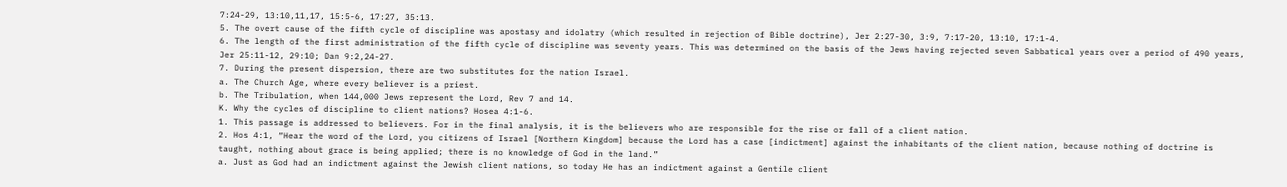7:24-29, 13:10,11,17, 15:5-6, 17:27, 35:13.
5. The overt cause of the fifth cycle of discipline was apostasy and idolatry (which resulted in rejection of Bible doctrine), Jer 2:27-30, 3:9, 7:17-20, 13:10, 17:1-4.
6. The length of the first administration of the fifth cycle of discipline was seventy years. This was determined on the basis of the Jews having rejected seven Sabbatical years over a period of 490 years, Jer 25:11-12, 29:10; Dan 9:2,24-27.
7. During the present dispersion, there are two substitutes for the nation Israel.
a. The Church Age, where every believer is a priest.
b. The Tribulation, when 144,000 Jews represent the Lord, Rev 7 and 14.
K. Why the cycles of discipline to client nations? Hosea 4:1-6.
1. This passage is addressed to believers. For in the final analysis, it is the believers who are responsible for the rise or fall of a client nation.
2. Hos 4:1, “Hear the word of the Lord, you citizens of Israel [Northern Kingdom] because the Lord has a case [indictment] against the inhabitants of the client nation, because nothing of doctrine is taught, nothing about grace is being applied; there is no knowledge of God in the land.”
a. Just as God had an indictment against the Jewish client nations, so today He has an indictment against a Gentile client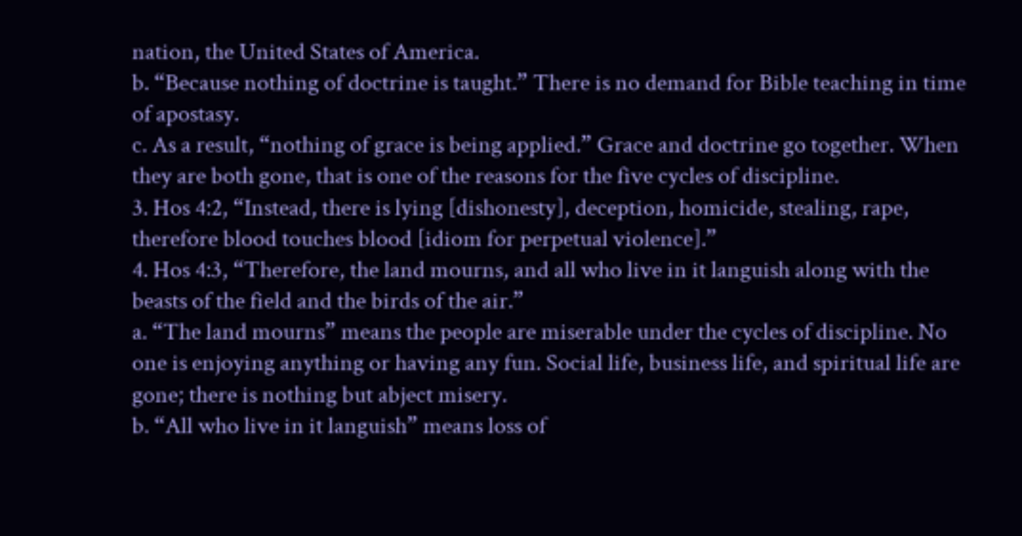nation, the United States of America.
b. “Because nothing of doctrine is taught.” There is no demand for Bible teaching in time of apostasy.
c. As a result, “nothing of grace is being applied.” Grace and doctrine go together. When they are both gone, that is one of the reasons for the five cycles of discipline.
3. Hos 4:2, “Instead, there is lying [dishonesty], deception, homicide, stealing, rape, therefore blood touches blood [idiom for perpetual violence].”
4. Hos 4:3, “Therefore, the land mourns, and all who live in it languish along with the beasts of the field and the birds of the air.”
a. “The land mourns” means the people are miserable under the cycles of discipline. No one is enjoying anything or having any fun. Social life, business life, and spiritual life are gone; there is nothing but abject misery.
b. “All who live in it languish” means loss of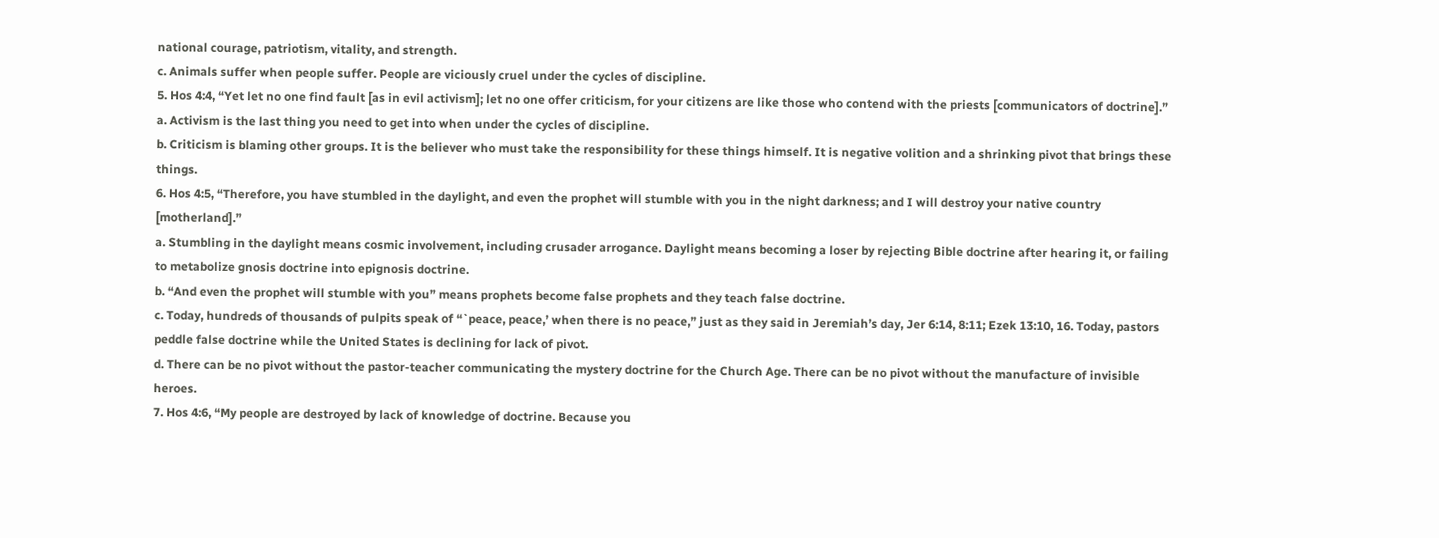national courage, patriotism, vitality, and strength.
c. Animals suffer when people suffer. People are viciously cruel under the cycles of discipline.
5. Hos 4:4, “Yet let no one find fault [as in evil activism]; let no one offer criticism, for your citizens are like those who contend with the priests [communicators of doctrine].”
a. Activism is the last thing you need to get into when under the cycles of discipline.
b. Criticism is blaming other groups. It is the believer who must take the responsibility for these things himself. It is negative volition and a shrinking pivot that brings these things.
6. Hos 4:5, “Therefore, you have stumbled in the daylight, and even the prophet will stumble with you in the night darkness; and I will destroy your native country [motherland].”
a. Stumbling in the daylight means cosmic involvement, including crusader arrogance. Daylight means becoming a loser by rejecting Bible doctrine after hearing it, or failing to metabolize gnosis doctrine into epignosis doctrine.
b. “And even the prophet will stumble with you” means prophets become false prophets and they teach false doctrine.
c. Today, hundreds of thousands of pulpits speak of “`peace, peace,’ when there is no peace,” just as they said in Jeremiah’s day, Jer 6:14, 8:11; Ezek 13:10, 16. Today, pastors peddle false doctrine while the United States is declining for lack of pivot.
d. There can be no pivot without the pastor-teacher communicating the mystery doctrine for the Church Age. There can be no pivot without the manufacture of invisible heroes.
7. Hos 4:6, “My people are destroyed by lack of knowledge of doctrine. Because you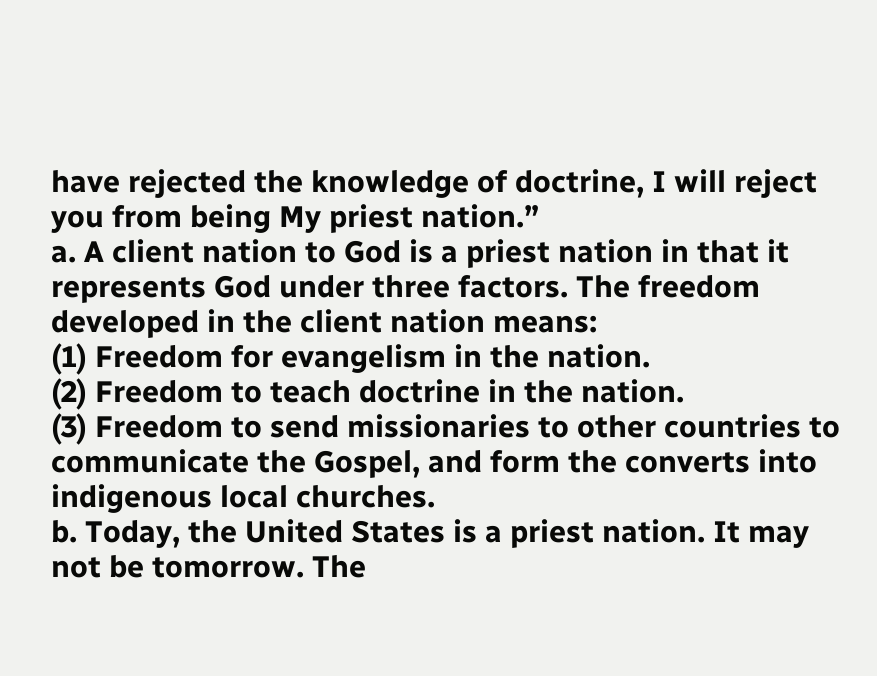have rejected the knowledge of doctrine, I will reject you from being My priest nation.”
a. A client nation to God is a priest nation in that it represents God under three factors. The freedom developed in the client nation means:
(1) Freedom for evangelism in the nation.
(2) Freedom to teach doctrine in the nation.
(3) Freedom to send missionaries to other countries to communicate the Gospel, and form the converts into indigenous local churches.
b. Today, the United States is a priest nation. It may not be tomorrow. The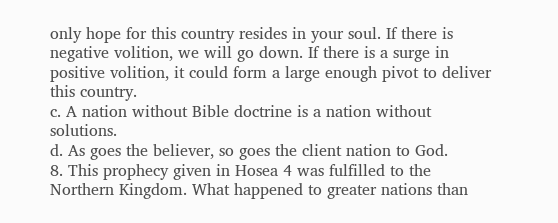only hope for this country resides in your soul. If there is negative volition, we will go down. If there is a surge in positive volition, it could form a large enough pivot to deliver this country.
c. A nation without Bible doctrine is a nation without solutions.
d. As goes the believer, so goes the client nation to God.
8. This prophecy given in Hosea 4 was fulfilled to the Northern Kingdom. What happened to greater nations than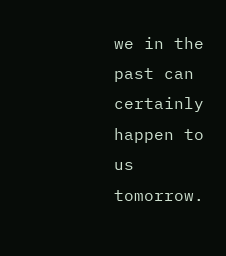we in the past can certainly happen to us tomorrow.